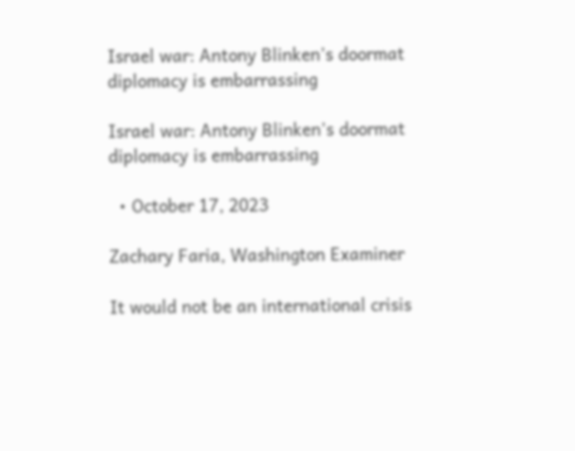Israel war: Antony Blinken’s doormat diplomacy is embarrassing

Israel war: Antony Blinken’s doormat diplomacy is embarrassing

  • October 17, 2023

Zachary Faria, Washington Examiner

It would not be an international crisis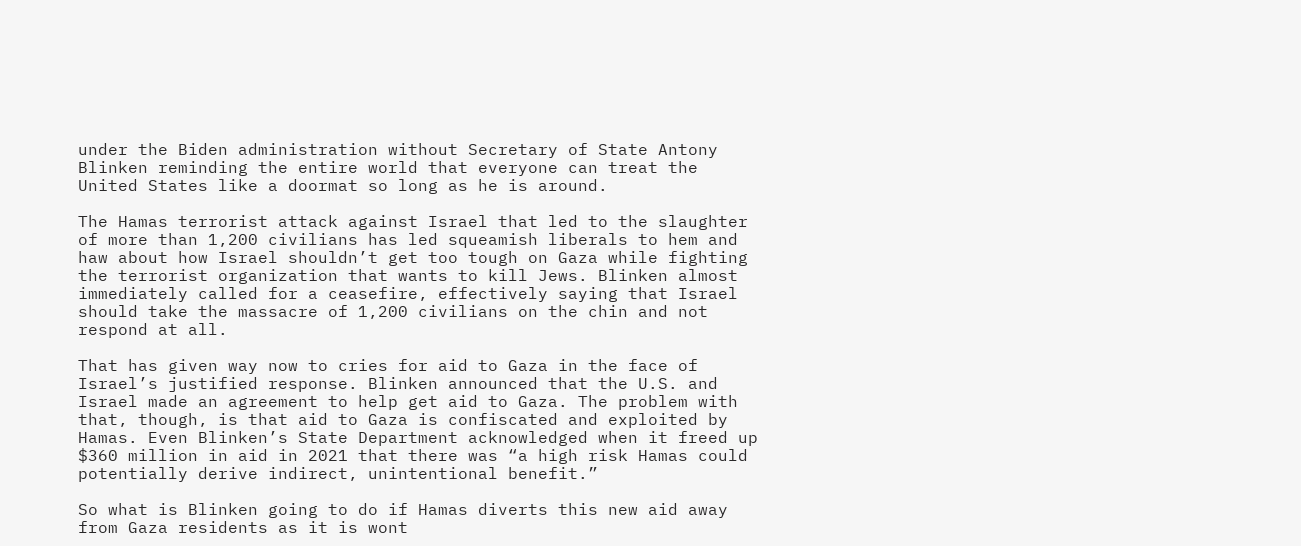under the Biden administration without Secretary of State Antony Blinken reminding the entire world that everyone can treat the United States like a doormat so long as he is around.

The Hamas terrorist attack against Israel that led to the slaughter of more than 1,200 civilians has led squeamish liberals to hem and haw about how Israel shouldn’t get too tough on Gaza while fighting the terrorist organization that wants to kill Jews. Blinken almost immediately called for a ceasefire, effectively saying that Israel should take the massacre of 1,200 civilians on the chin and not respond at all.

That has given way now to cries for aid to Gaza in the face of Israel’s justified response. Blinken announced that the U.S. and Israel made an agreement to help get aid to Gaza. The problem with that, though, is that aid to Gaza is confiscated and exploited by Hamas. Even Blinken’s State Department acknowledged when it freed up $360 million in aid in 2021 that there was “a high risk Hamas could potentially derive indirect, unintentional benefit.”

So what is Blinken going to do if Hamas diverts this new aid away from Gaza residents as it is wont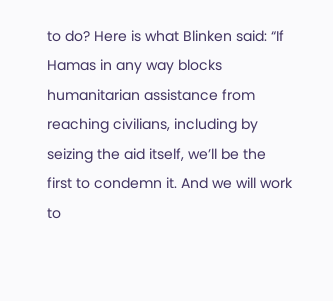to do? Here is what Blinken said: “If Hamas in any way blocks humanitarian assistance from reaching civilians, including by seizing the aid itself, we’ll be the first to condemn it. And we will work to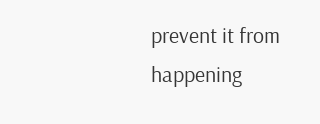prevent it from happening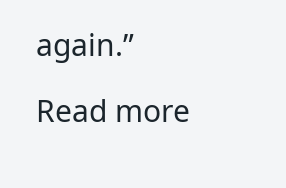again.”

Read more